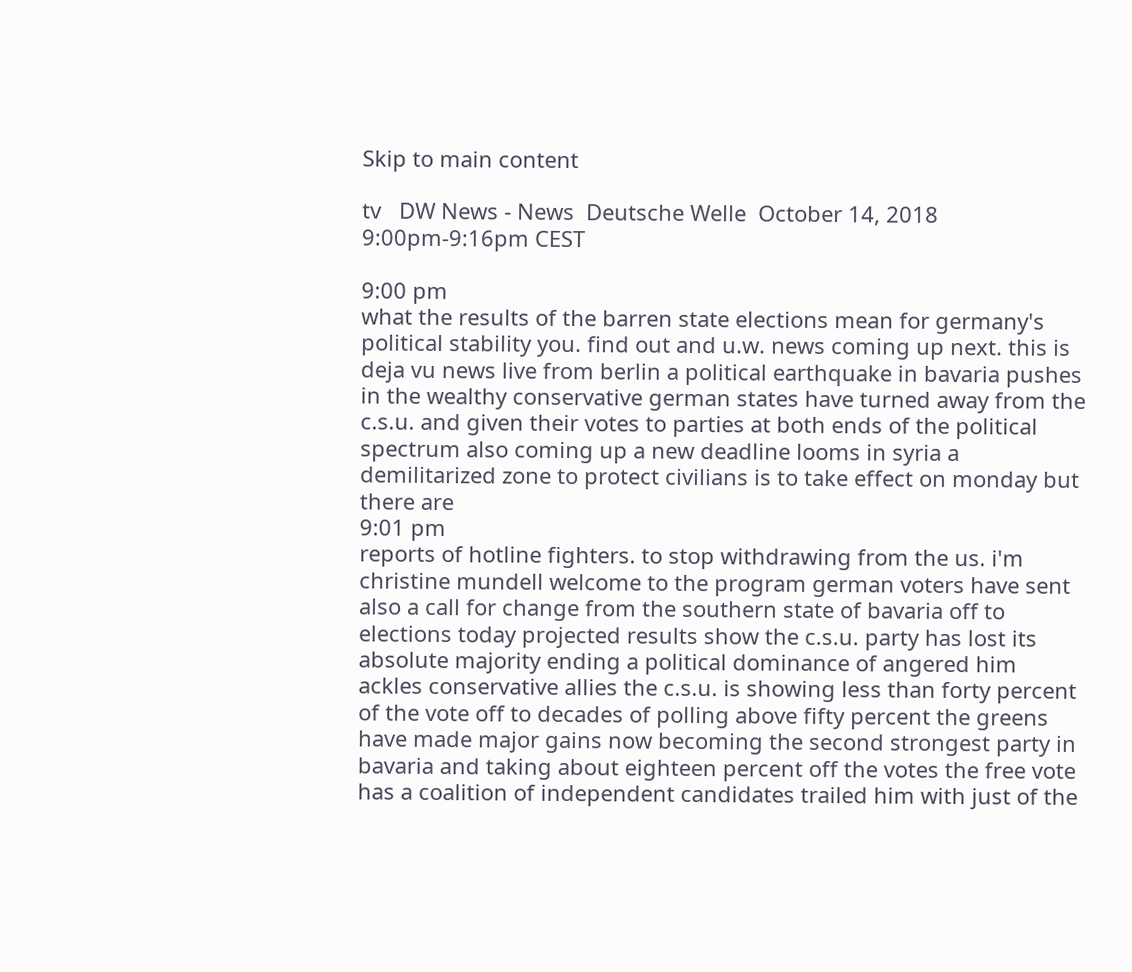Skip to main content

tv   DW News - News  Deutsche Welle  October 14, 2018 9:00pm-9:16pm CEST

9:00 pm
what the results of the barren state elections mean for germany's political stability you. find out and u.w. news coming up next. this is deja vu news live from berlin a political earthquake in bavaria pushes in the wealthy conservative german states have turned away from the c.s.u. and given their votes to parties at both ends of the political spectrum also coming up a new deadline looms in syria a demilitarized zone to protect civilians is to take effect on monday but there are
9:01 pm
reports of hotline fighters. to stop withdrawing from the us. i'm christine mundell welcome to the program german voters have sent also a call for change from the southern state of bavaria off to elections today projected results show the c.s.u. party has lost its absolute majority ending a political dominance of angered him ackles conservative allies the c.s.u. is showing less than forty percent of the vote off to decades of polling above fifty percent the greens have made major gains now becoming the second strongest party in bavaria and taking about eighteen percent off the votes the free vote has a coalition of independent candidates trailed him with just of the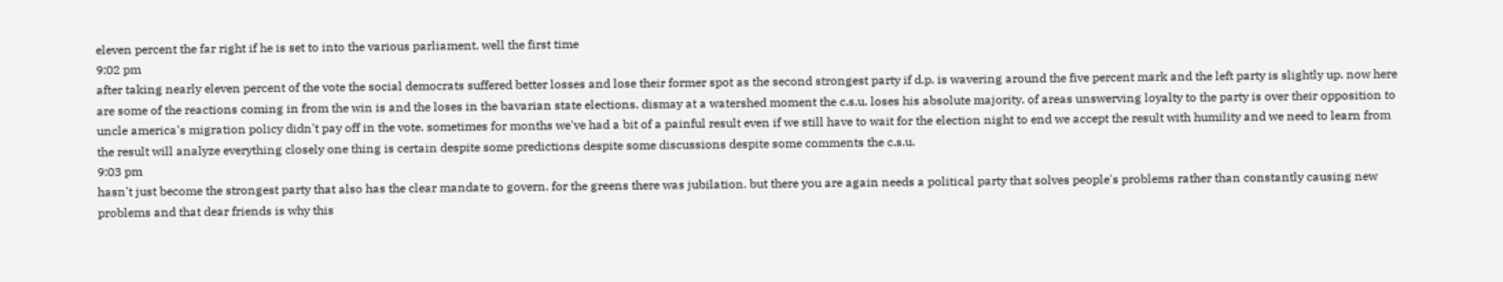eleven percent the far right if he is set to into the various parliament. well the first time
9:02 pm
after taking nearly eleven percent of the vote the social democrats suffered better losses and lose their former spot as the second strongest party if d.p. is wavering around the five percent mark and the left party is slightly up. now here are some of the reactions coming in from the win is and the loses in the bavarian state elections. dismay at a watershed moment the c.s.u. loses his absolute majority. of areas unswerving loyalty to the party is over their opposition to uncle america's migration policy didn't pay off in the vote. sometimes for months we've had a bit of a painful result even if we still have to wait for the election night to end we accept the result with humility and we need to learn from the result will analyze everything closely one thing is certain despite some predictions despite some discussions despite some comments the c.s.u.
9:03 pm
hasn't just become the strongest party that also has the clear mandate to govern. for the greens there was jubilation. but there you are again needs a political party that solves people's problems rather than constantly causing new problems and that dear friends is why this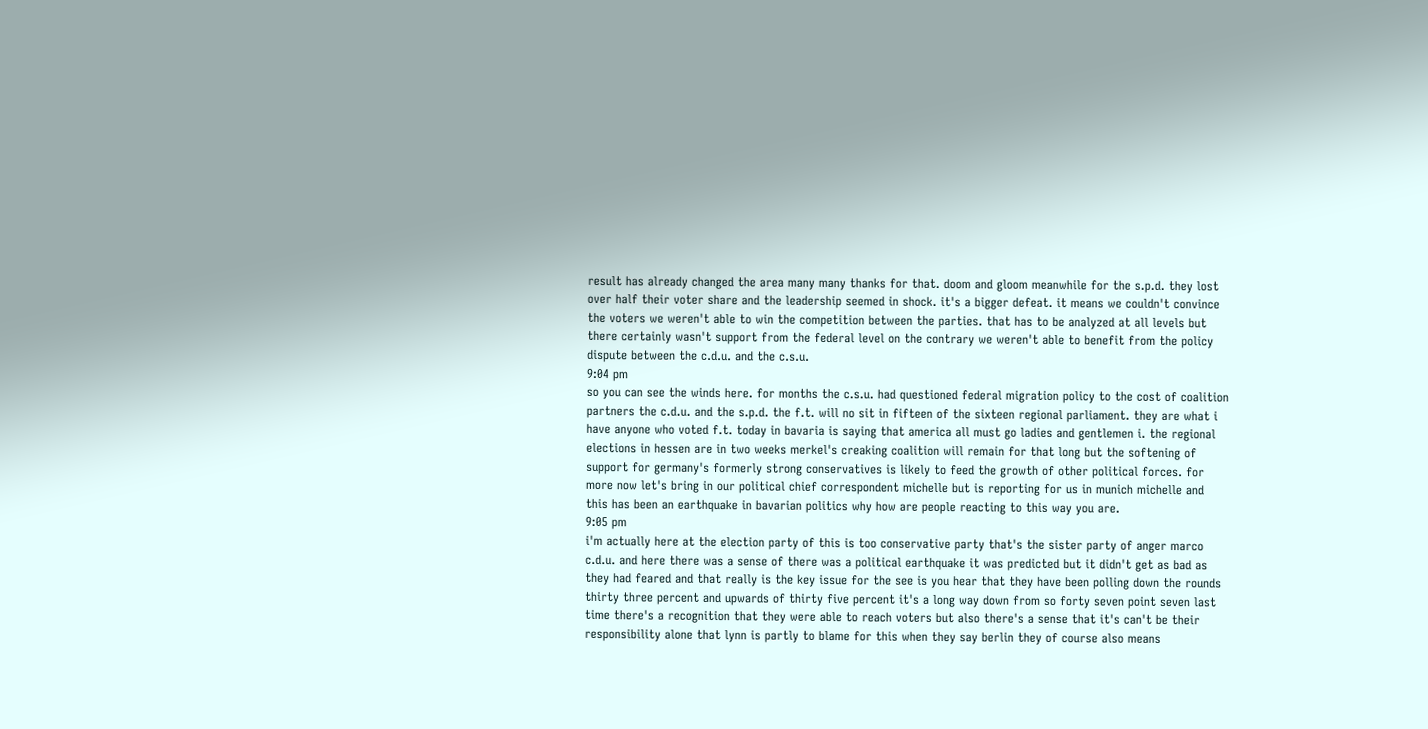result has already changed the area many many thanks for that. doom and gloom meanwhile for the s.p.d. they lost over half their voter share and the leadership seemed in shock. it's a bigger defeat. it means we couldn't convince the voters we weren't able to win the competition between the parties. that has to be analyzed at all levels but there certainly wasn't support from the federal level on the contrary we weren't able to benefit from the policy dispute between the c.d.u. and the c.s.u.
9:04 pm
so you can see the winds here. for months the c.s.u. had questioned federal migration policy to the cost of coalition partners the c.d.u. and the s.p.d. the f.t. will no sit in fifteen of the sixteen regional parliament. they are what i have anyone who voted f.t. today in bavaria is saying that america all must go ladies and gentlemen i. the regional elections in hessen are in two weeks merkel's creaking coalition will remain for that long but the softening of support for germany's formerly strong conservatives is likely to feed the growth of other political forces. for more now let's bring in our political chief correspondent michelle but is reporting for us in munich michelle and this has been an earthquake in bavarian politics why how are people reacting to this way you are.
9:05 pm
i'm actually here at the election party of this is too conservative party that's the sister party of anger marco c.d.u. and here there was a sense of there was a political earthquake it was predicted but it didn't get as bad as they had feared and that really is the key issue for the see is you hear that they have been polling down the rounds thirty three percent and upwards of thirty five percent it's a long way down from so forty seven point seven last time there's a recognition that they were able to reach voters but also there's a sense that it's can't be their responsibility alone that lynn is partly to blame for this when they say berlin they of course also means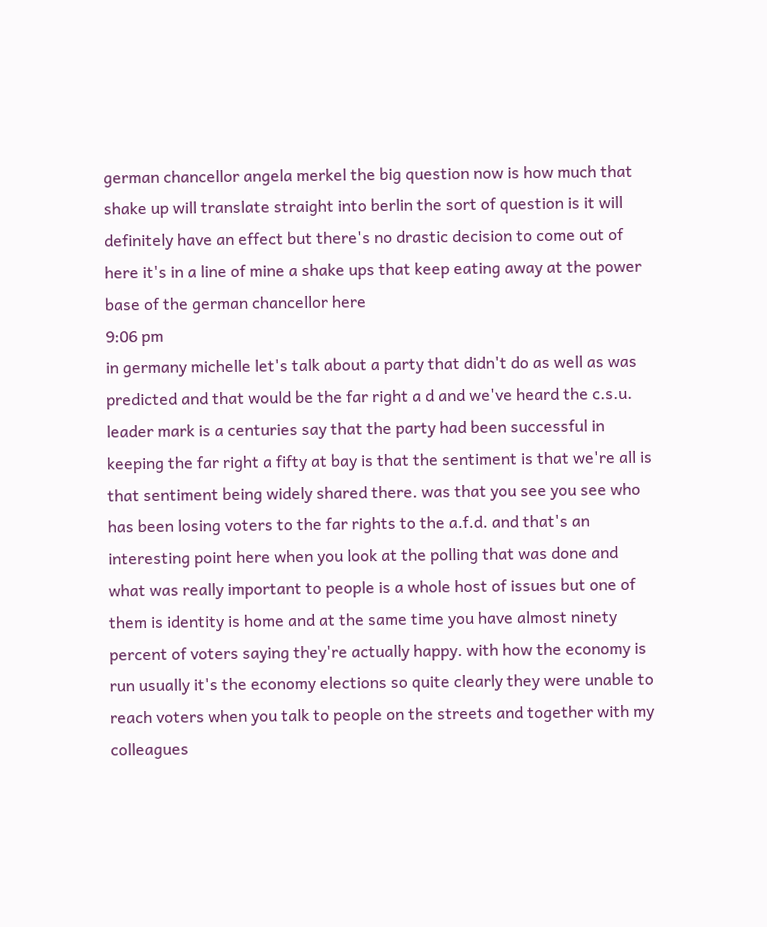german chancellor angela merkel the big question now is how much that shake up will translate straight into berlin the sort of question is it will definitely have an effect but there's no drastic decision to come out of here it's in a line of mine a shake ups that keep eating away at the power base of the german chancellor here
9:06 pm
in germany michelle let's talk about a party that didn't do as well as was predicted and that would be the far right a d and we've heard the c.s.u. leader mark is a centuries say that the party had been successful in keeping the far right a fifty at bay is that the sentiment is that we're all is that sentiment being widely shared there. was that you see you see who has been losing voters to the far rights to the a.f.d. and that's an interesting point here when you look at the polling that was done and what was really important to people is a whole host of issues but one of them is identity is home and at the same time you have almost ninety percent of voters saying they're actually happy. with how the economy is run usually it's the economy elections so quite clearly they were unable to reach voters when you talk to people on the streets and together with my colleagues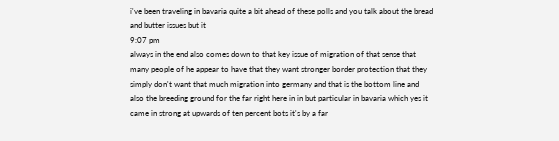i've been traveling in bavaria quite a bit ahead of these polls and you talk about the bread and butter issues but it
9:07 pm
always in the end also comes down to that key issue of migration of that sense that many people of he appear to have that they want stronger border protection that they simply don't want that much migration into germany and that is the bottom line and also the breeding ground for the far right here in in but particular in bavaria which yes it came in strong at upwards of ten percent bots it's by a far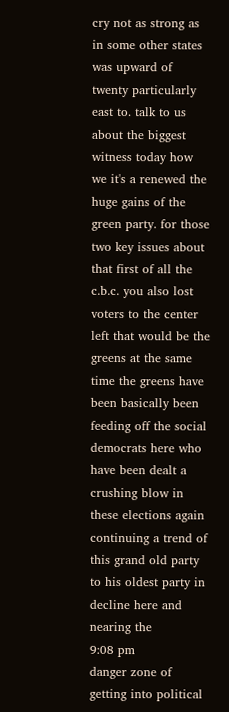cry not as strong as in some other states was upward of twenty particularly east to. talk to us about the biggest witness today how we it's a renewed the huge gains of the green party. for those two key issues about that first of all the c.b.c. you also lost voters to the center left that would be the greens at the same time the greens have been basically been feeding off the social democrats here who have been dealt a crushing blow in these elections again continuing a trend of this grand old party to his oldest party in decline here and nearing the
9:08 pm
danger zone of getting into political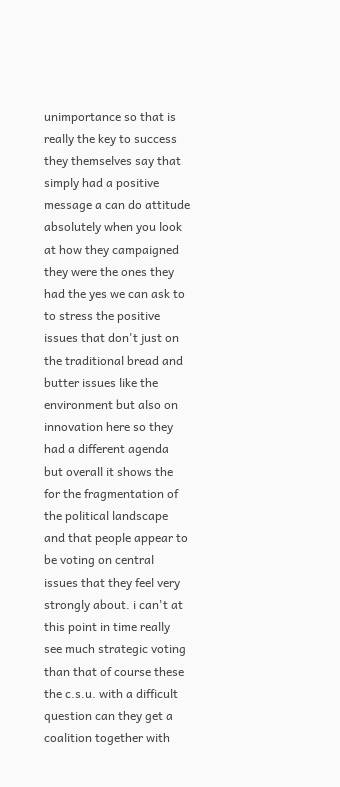unimportance so that is really the key to success they themselves say that simply had a positive message a can do attitude absolutely when you look at how they campaigned they were the ones they had the yes we can ask to to stress the positive issues that don't just on the traditional bread and butter issues like the environment but also on innovation here so they had a different agenda but overall it shows the for the fragmentation of the political landscape and that people appear to be voting on central issues that they feel very strongly about. i can't at this point in time really see much strategic voting than that of course these the c.s.u. with a difficult question can they get a coalition together with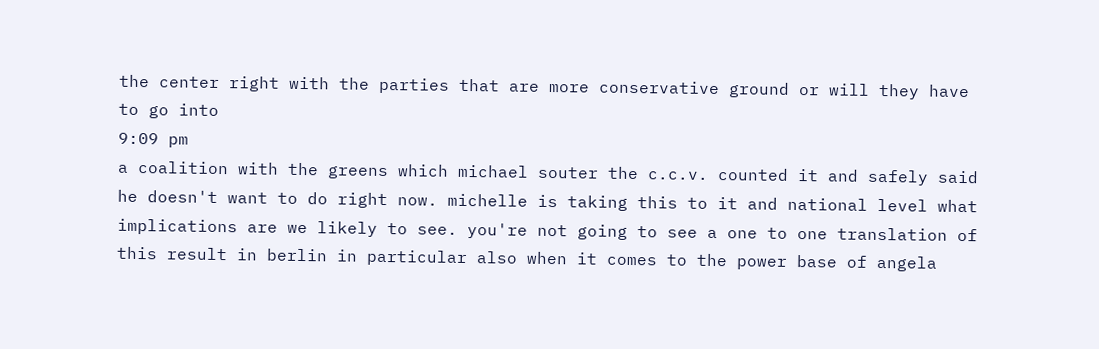the center right with the parties that are more conservative ground or will they have to go into
9:09 pm
a coalition with the greens which michael souter the c.c.v. counted it and safely said he doesn't want to do right now. michelle is taking this to it and national level what implications are we likely to see. you're not going to see a one to one translation of this result in berlin in particular also when it comes to the power base of angela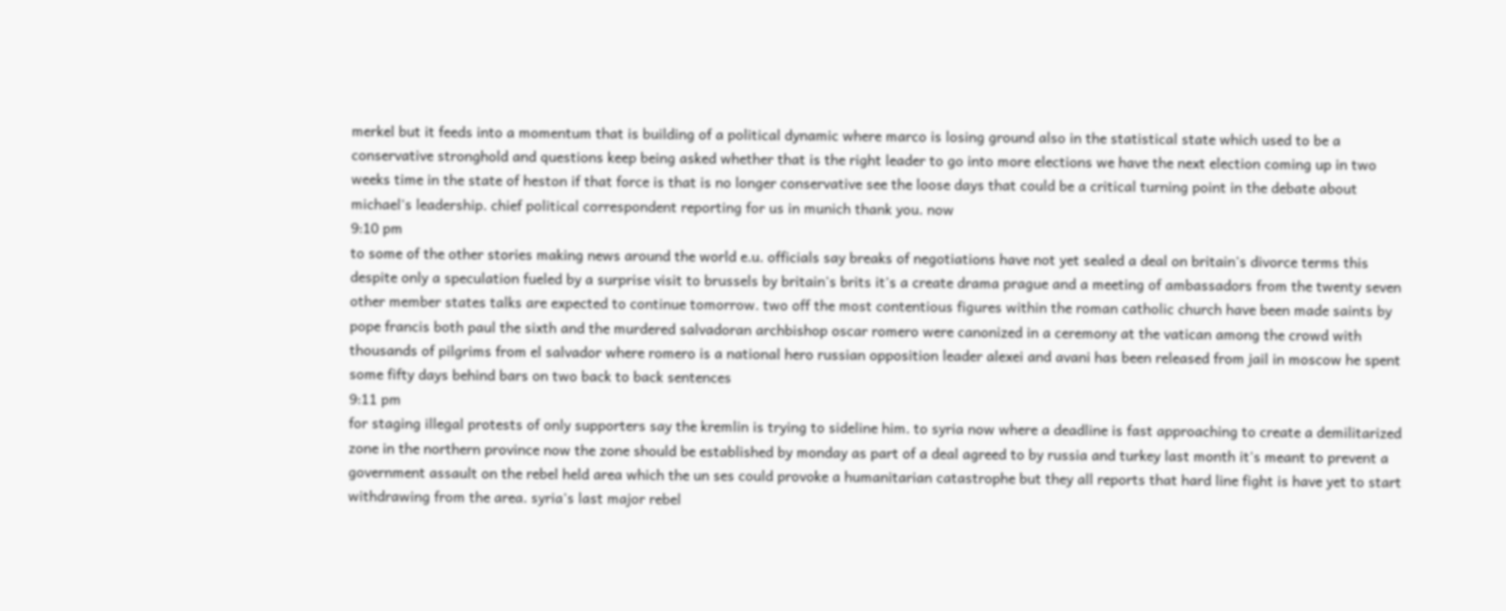merkel but it feeds into a momentum that is building of a political dynamic where marco is losing ground also in the statistical state which used to be a conservative stronghold and questions keep being asked whether that is the right leader to go into more elections we have the next election coming up in two weeks time in the state of heston if that force is that is no longer conservative see the loose days that could be a critical turning point in the debate about michael's leadership. chief political correspondent reporting for us in munich thank you. now
9:10 pm
to some of the other stories making news around the world e.u. officials say breaks of negotiations have not yet sealed a deal on britain's divorce terms this despite only a speculation fueled by a surprise visit to brussels by britain's brits it's a create drama prague and a meeting of ambassadors from the twenty seven other member states talks are expected to continue tomorrow. two off the most contentious figures within the roman catholic church have been made saints by pope francis both paul the sixth and the murdered salvadoran archbishop oscar romero were canonized in a ceremony at the vatican among the crowd with thousands of pilgrims from el salvador where romero is a national hero russian opposition leader alexei and avani has been released from jail in moscow he spent some fifty days behind bars on two back to back sentences
9:11 pm
for staging illegal protests of only supporters say the kremlin is trying to sideline him. to syria now where a deadline is fast approaching to create a demilitarized zone in the northern province now the zone should be established by monday as part of a deal agreed to by russia and turkey last month it's meant to prevent a government assault on the rebel held area which the un ses could provoke a humanitarian catastrophe but they all reports that hard line fight is have yet to start withdrawing from the area. syria's last major rebel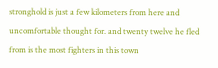stronghold is just a few kilometers from here and uncomfortable thought for. and twenty twelve he fled from is the most fighters in this town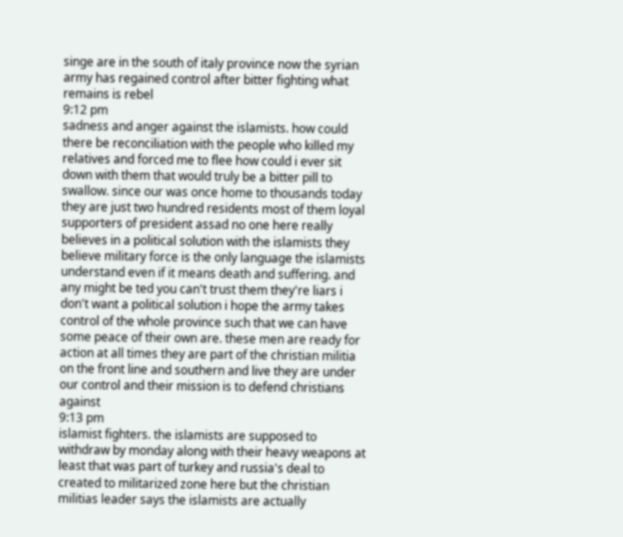singe are in the south of italy province now the syrian army has regained control after bitter fighting what remains is rebel
9:12 pm
sadness and anger against the islamists. how could there be reconciliation with the people who killed my relatives and forced me to flee how could i ever sit down with them that would truly be a bitter pill to swallow. since our was once home to thousands today they are just two hundred residents most of them loyal supporters of president assad no one here really believes in a political solution with the islamists they believe military force is the only language the islamists understand even if it means death and suffering. and any might be ted you can't trust them they're liars i don't want a political solution i hope the army takes control of the whole province such that we can have some peace of their own are. these men are ready for action at all times they are part of the christian militia on the front line and southern and live they are under our control and their mission is to defend christians against
9:13 pm
islamist fighters. the islamists are supposed to withdraw by monday along with their heavy weapons at least that was part of turkey and russia's deal to created to militarized zone here but the christian militias leader says the islamists are actually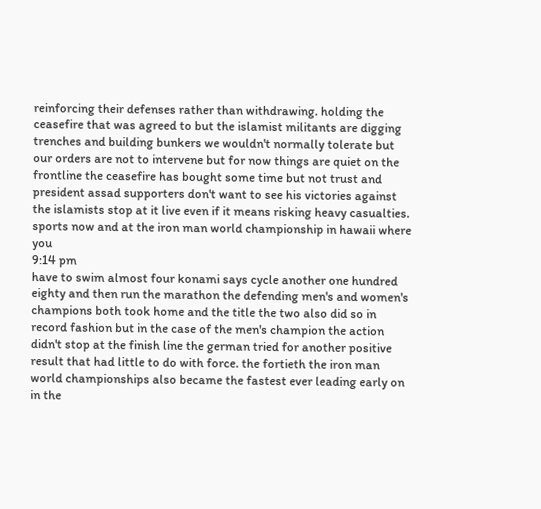reinforcing their defenses rather than withdrawing. holding the ceasefire that was agreed to but the islamist militants are digging trenches and building bunkers we wouldn't normally tolerate but our orders are not to intervene but for now things are quiet on the frontline the ceasefire has bought some time but not trust and president assad supporters don't want to see his victories against the islamists stop at it live even if it means risking heavy casualties. sports now and at the iron man world championship in hawaii where you
9:14 pm
have to swim almost four konami says cycle another one hundred eighty and then run the marathon the defending men's and women's champions both took home and the title the two also did so in record fashion but in the case of the men's champion the action didn't stop at the finish line the german tried for another positive result that had little to do with force. the fortieth the iron man world championships also became the fastest ever leading early on in the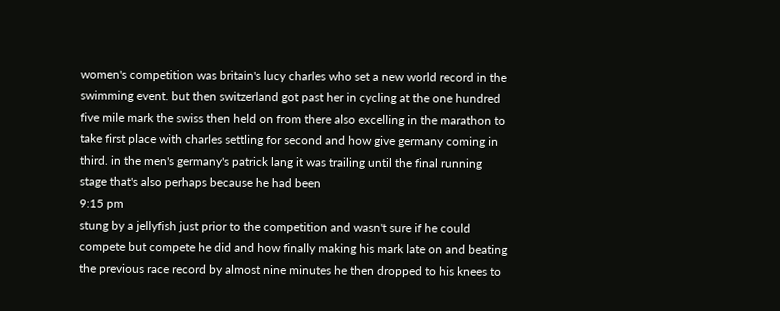women's competition was britain's lucy charles who set a new world record in the swimming event. but then switzerland got past her in cycling at the one hundred five mile mark the swiss then held on from there also excelling in the marathon to take first place with charles settling for second and how give germany coming in third. in the men's germany's patrick lang it was trailing until the final running stage that's also perhaps because he had been
9:15 pm
stung by a jellyfish just prior to the competition and wasn't sure if he could compete but compete he did and how finally making his mark late on and beating the previous race record by almost nine minutes he then dropped to his knees to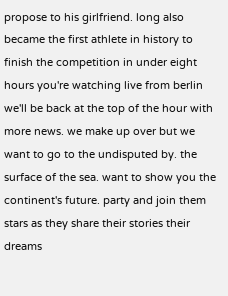propose to his girlfriend. long also became the first athlete in history to finish the competition in under eight hours you're watching live from berlin we'll be back at the top of the hour with more news. we make up over but we want to go to the undisputed by. the surface of the sea. want to show you the continent's future. party and join them stars as they share their stories their dreams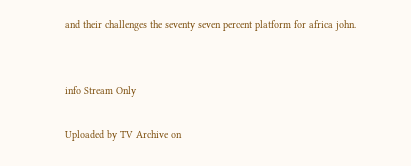and their challenges the seventy seven percent platform for africa john.


info Stream Only

Uploaded by TV Archive on